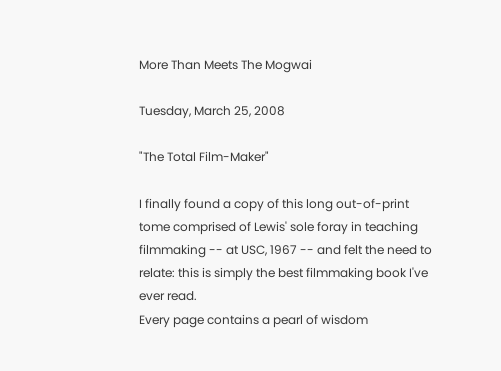More Than Meets The Mogwai

Tuesday, March 25, 2008

"The Total Film-Maker"

I finally found a copy of this long out-of-print tome comprised of Lewis' sole foray in teaching filmmaking -- at USC, 1967 -- and felt the need to relate: this is simply the best filmmaking book I've ever read.
Every page contains a pearl of wisdom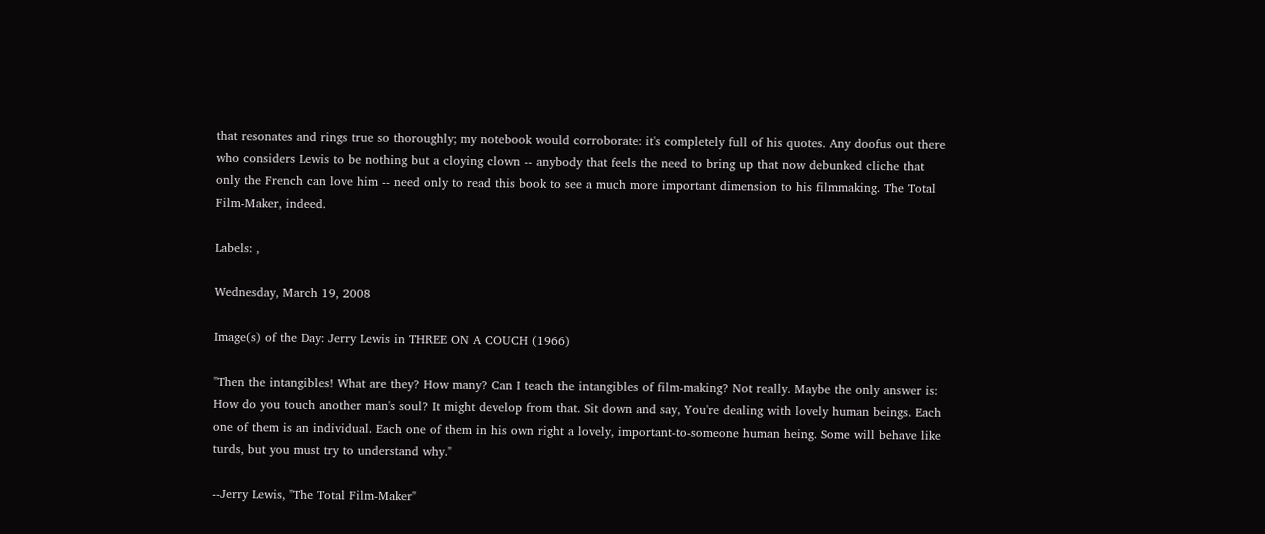that resonates and rings true so thoroughly; my notebook would corroborate: it's completely full of his quotes. Any doofus out there who considers Lewis to be nothing but a cloying clown -- anybody that feels the need to bring up that now debunked cliche that only the French can love him -- need only to read this book to see a much more important dimension to his filmmaking. The Total Film-Maker, indeed.

Labels: ,

Wednesday, March 19, 2008

Image(s) of the Day: Jerry Lewis in THREE ON A COUCH (1966)

"Then the intangibles! What are they? How many? Can I teach the intangibles of film-making? Not really. Maybe the only answer is: How do you touch another man's soul? It might develop from that. Sit down and say, You're dealing with lovely human beings. Each one of them is an individual. Each one of them in his own right a lovely, important-to-someone human heing. Some will behave like turds, but you must try to understand why."

--Jerry Lewis, "The Total Film-Maker"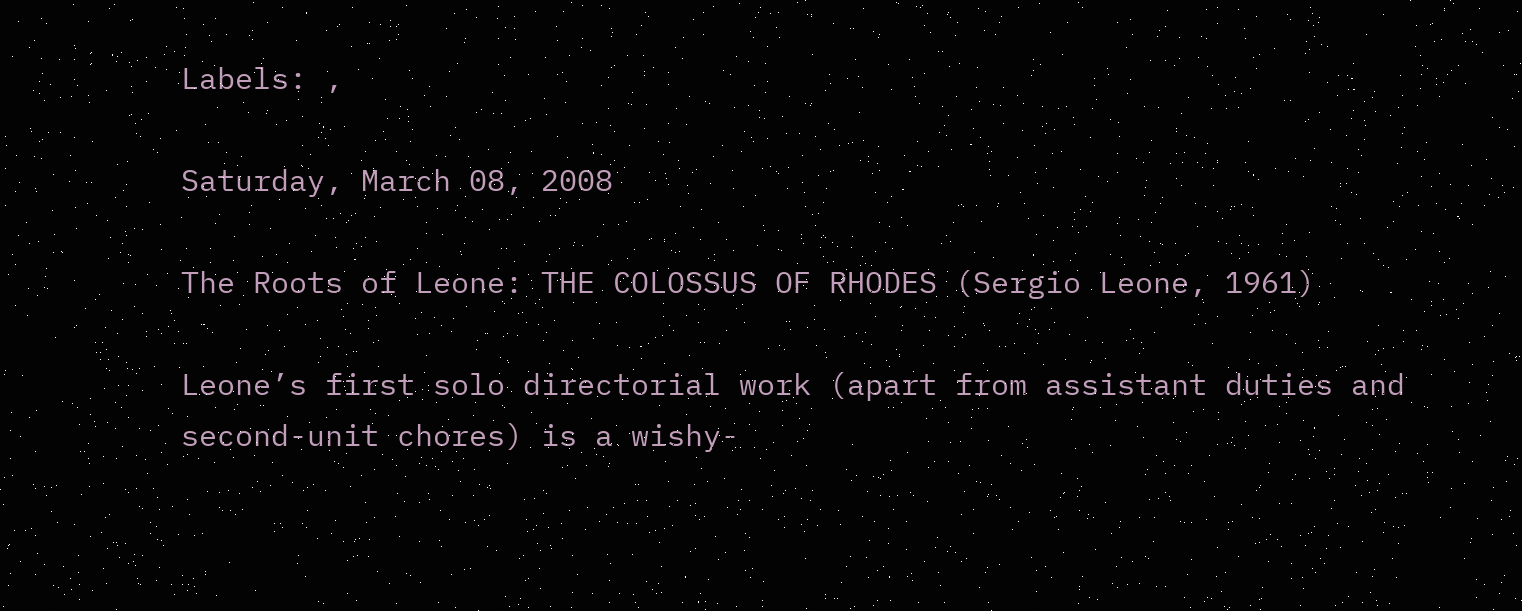Labels: ,

Saturday, March 08, 2008

The Roots of Leone: THE COLOSSUS OF RHODES (Sergio Leone, 1961)

Leone’s first solo directorial work (apart from assistant duties and second-unit chores) is a wishy-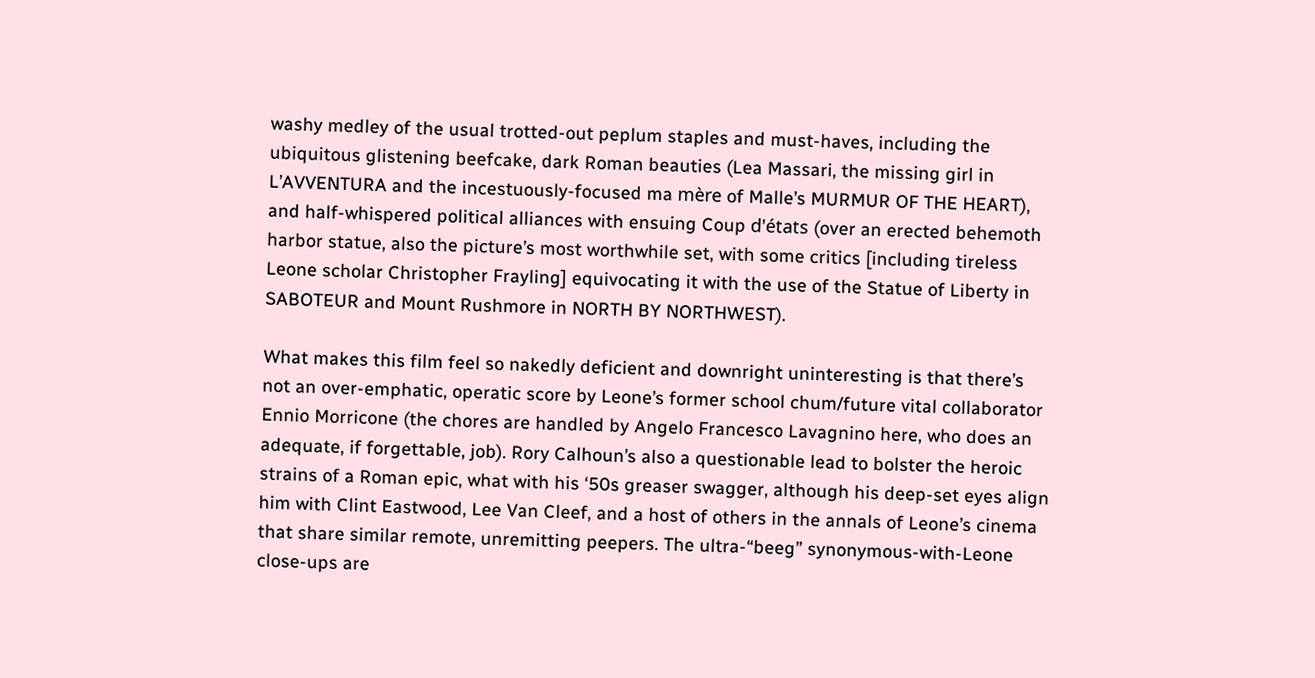washy medley of the usual trotted-out peplum staples and must-haves, including the ubiquitous glistening beefcake, dark Roman beauties (Lea Massari, the missing girl in L’AVVENTURA and the incestuously-focused ma mère of Malle’s MURMUR OF THE HEART), and half-whispered political alliances with ensuing Coup d'états (over an erected behemoth harbor statue, also the picture’s most worthwhile set, with some critics [including tireless Leone scholar Christopher Frayling] equivocating it with the use of the Statue of Liberty in SABOTEUR and Mount Rushmore in NORTH BY NORTHWEST).

What makes this film feel so nakedly deficient and downright uninteresting is that there’s not an over-emphatic, operatic score by Leone’s former school chum/future vital collaborator Ennio Morricone (the chores are handled by Angelo Francesco Lavagnino here, who does an adequate, if forgettable, job). Rory Calhoun’s also a questionable lead to bolster the heroic strains of a Roman epic, what with his ‘50s greaser swagger, although his deep-set eyes align him with Clint Eastwood, Lee Van Cleef, and a host of others in the annals of Leone’s cinema that share similar remote, unremitting peepers. The ultra-“beeg” synonymous-with-Leone close-ups are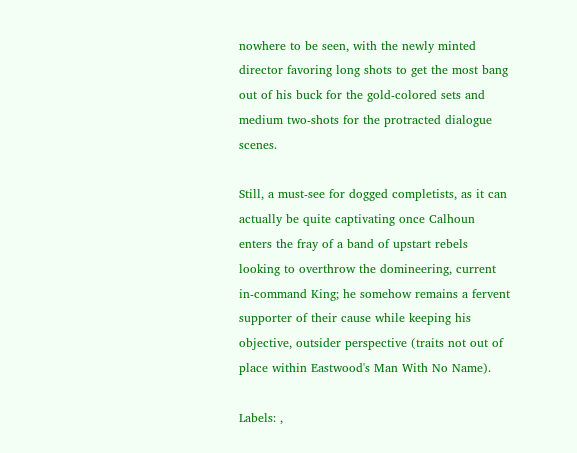nowhere to be seen, with the newly minted director favoring long shots to get the most bang out of his buck for the gold-colored sets and medium two-shots for the protracted dialogue scenes.

Still, a must-see for dogged completists, as it can actually be quite captivating once Calhoun enters the fray of a band of upstart rebels looking to overthrow the domineering, current in-command King; he somehow remains a fervent supporter of their cause while keeping his objective, outsider perspective (traits not out of place within Eastwood's Man With No Name).

Labels: ,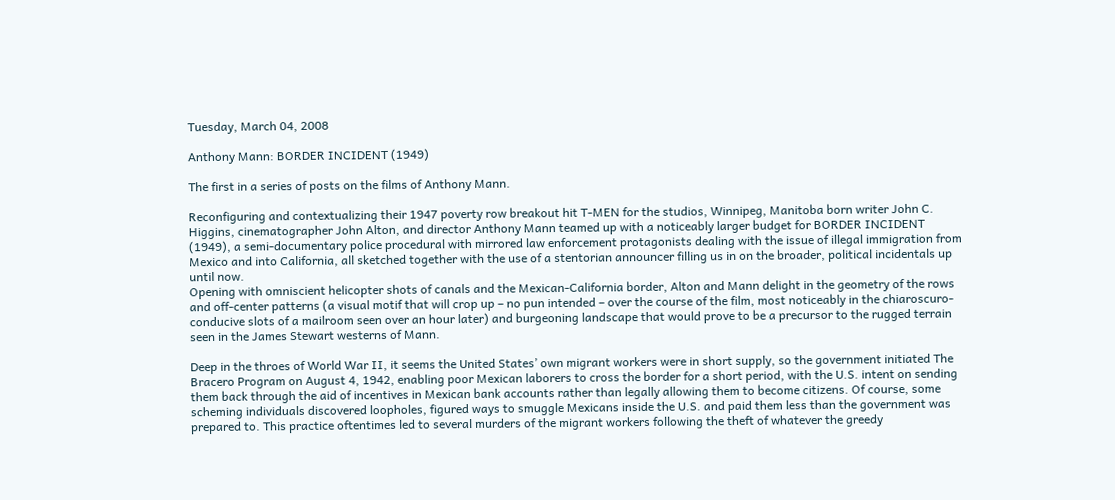Tuesday, March 04, 2008

Anthony Mann: BORDER INCIDENT (1949)

The first in a series of posts on the films of Anthony Mann.

Reconfiguring and contextualizing their 1947 poverty row breakout hit T-MEN for the studios, Winnipeg, Manitoba born writer John C. Higgins, cinematographer John Alton, and director Anthony Mann teamed up with a noticeably larger budget for BORDER INCIDENT (1949), a semi-documentary police procedural with mirrored law enforcement protagonists dealing with the issue of illegal immigration from Mexico and into California, all sketched together with the use of a stentorian announcer filling us in on the broader, political incidentals up until now.
Opening with omniscient helicopter shots of canals and the Mexican-California border, Alton and Mann delight in the geometry of the rows and off-center patterns (a visual motif that will crop up – no pun intended – over the course of the film, most noticeably in the chiaroscuro-conducive slots of a mailroom seen over an hour later) and burgeoning landscape that would prove to be a precursor to the rugged terrain seen in the James Stewart westerns of Mann.

Deep in the throes of World War II, it seems the United States’ own migrant workers were in short supply, so the government initiated The Bracero Program on August 4, 1942, enabling poor Mexican laborers to cross the border for a short period, with the U.S. intent on sending them back through the aid of incentives in Mexican bank accounts rather than legally allowing them to become citizens. Of course, some scheming individuals discovered loopholes, figured ways to smuggle Mexicans inside the U.S. and paid them less than the government was prepared to. This practice oftentimes led to several murders of the migrant workers following the theft of whatever the greedy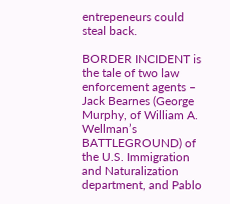entrepeneurs could steal back.

BORDER INCIDENT is the tale of two law enforcement agents – Jack Bearnes (George Murphy, of William A. Wellman’s BATTLEGROUND) of the U.S. Immigration and Naturalization department, and Pablo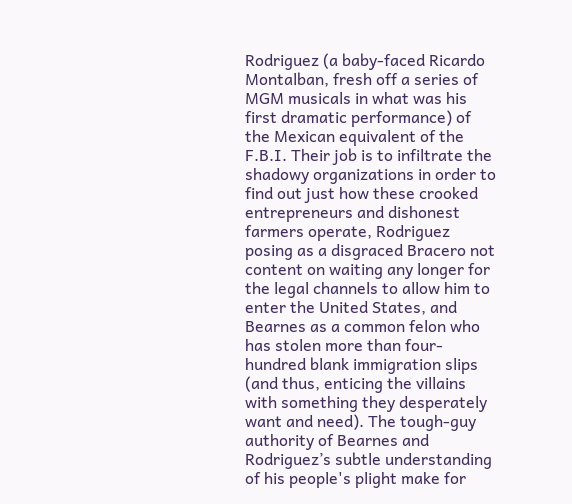Rodriguez (a baby-faced Ricardo Montalban, fresh off a series of MGM musicals in what was his first dramatic performance) of the Mexican equivalent of the F.B.I. Their job is to infiltrate the shadowy organizations in order to find out just how these crooked entrepreneurs and dishonest farmers operate, Rodriguez posing as a disgraced Bracero not content on waiting any longer for the legal channels to allow him to enter the United States, and Bearnes as a common felon who has stolen more than four-hundred blank immigration slips (and thus, enticing the villains with something they desperately want and need). The tough-guy authority of Bearnes and Rodriguez’s subtle understanding of his people's plight make for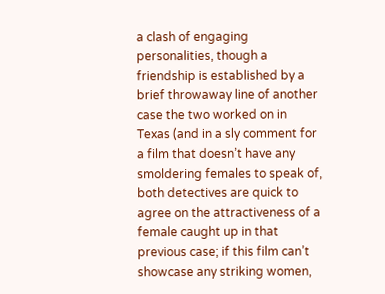a clash of engaging personalities, though a friendship is established by a brief throwaway line of another case the two worked on in Texas (and in a sly comment for a film that doesn’t have any smoldering females to speak of, both detectives are quick to agree on the attractiveness of a female caught up in that previous case; if this film can’t showcase any striking women,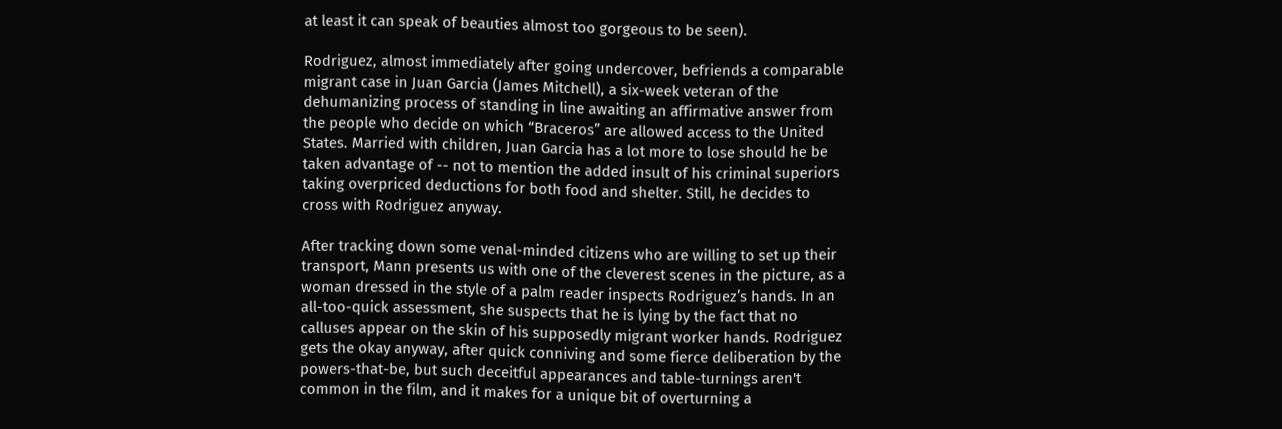at least it can speak of beauties almost too gorgeous to be seen).

Rodriguez, almost immediately after going undercover, befriends a comparable migrant case in Juan Garcia (James Mitchell), a six-week veteran of the dehumanizing process of standing in line awaiting an affirmative answer from the people who decide on which “Braceros” are allowed access to the United States. Married with children, Juan Garcia has a lot more to lose should he be taken advantage of -- not to mention the added insult of his criminal superiors taking overpriced deductions for both food and shelter. Still, he decides to cross with Rodriguez anyway.

After tracking down some venal-minded citizens who are willing to set up their transport, Mann presents us with one of the cleverest scenes in the picture, as a woman dressed in the style of a palm reader inspects Rodriguez’s hands. In an all-too-quick assessment, she suspects that he is lying by the fact that no calluses appear on the skin of his supposedly migrant worker hands. Rodriguez gets the okay anyway, after quick conniving and some fierce deliberation by the powers-that-be, but such deceitful appearances and table-turnings aren't common in the film, and it makes for a unique bit of overturning a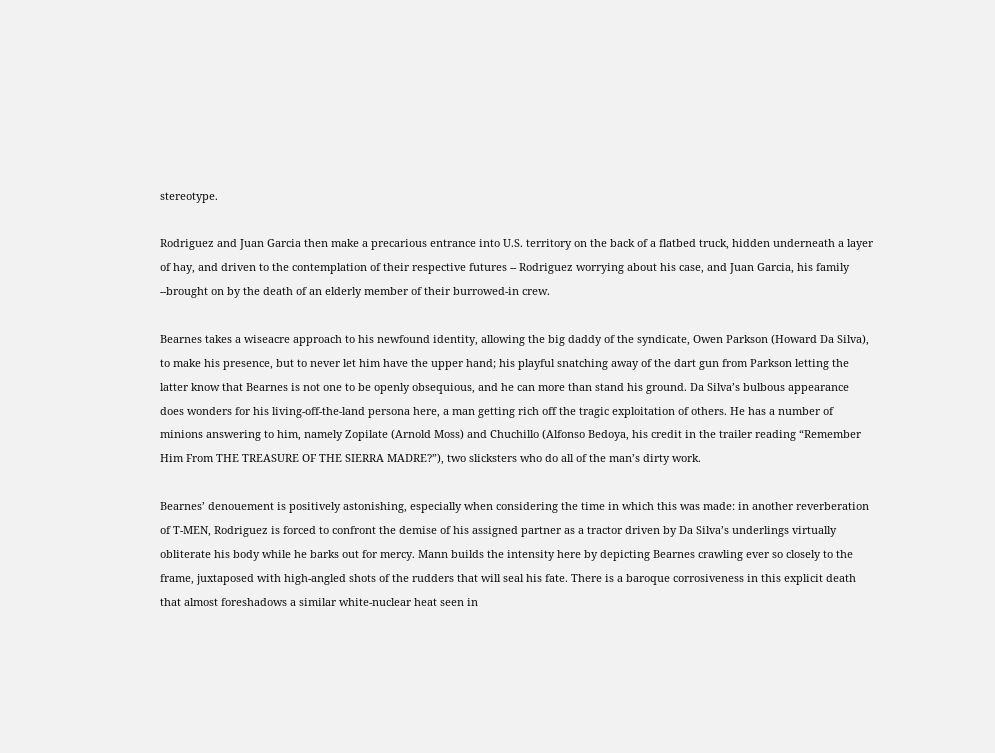stereotype.

Rodriguez and Juan Garcia then make a precarious entrance into U.S. territory on the back of a flatbed truck, hidden underneath a layer of hay, and driven to the contemplation of their respective futures -- Rodriguez worrying about his case, and Juan Garcia, his family --brought on by the death of an elderly member of their burrowed-in crew.

Bearnes takes a wiseacre approach to his newfound identity, allowing the big daddy of the syndicate, Owen Parkson (Howard Da Silva), to make his presence, but to never let him have the upper hand; his playful snatching away of the dart gun from Parkson letting the latter know that Bearnes is not one to be openly obsequious, and he can more than stand his ground. Da Silva’s bulbous appearance does wonders for his living-off-the-land persona here, a man getting rich off the tragic exploitation of others. He has a number of minions answering to him, namely Zopilate (Arnold Moss) and Chuchillo (Alfonso Bedoya, his credit in the trailer reading “Remember Him From THE TREASURE OF THE SIERRA MADRE?”), two slicksters who do all of the man’s dirty work.

Bearnes’ denouement is positively astonishing, especially when considering the time in which this was made: in another reverberation of T-MEN, Rodriguez is forced to confront the demise of his assigned partner as a tractor driven by Da Silva’s underlings virtually obliterate his body while he barks out for mercy. Mann builds the intensity here by depicting Bearnes crawling ever so closely to the frame, juxtaposed with high-angled shots of the rudders that will seal his fate. There is a baroque corrosiveness in this explicit death that almost foreshadows a similar white-nuclear heat seen in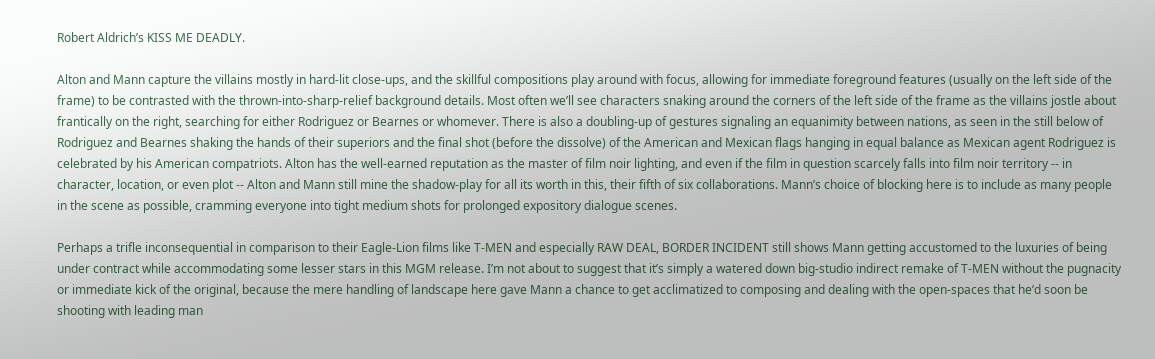Robert Aldrich’s KISS ME DEADLY.

Alton and Mann capture the villains mostly in hard-lit close-ups, and the skillful compositions play around with focus, allowing for immediate foreground features (usually on the left side of the frame) to be contrasted with the thrown-into-sharp-relief background details. Most often we’ll see characters snaking around the corners of the left side of the frame as the villains jostle about frantically on the right, searching for either Rodriguez or Bearnes or whomever. There is also a doubling-up of gestures signaling an equanimity between nations, as seen in the still below of Rodriguez and Bearnes shaking the hands of their superiors and the final shot (before the dissolve) of the American and Mexican flags hanging in equal balance as Mexican agent Rodriguez is celebrated by his American compatriots. Alton has the well-earned reputation as the master of film noir lighting, and even if the film in question scarcely falls into film noir territory -- in character, location, or even plot -- Alton and Mann still mine the shadow-play for all its worth in this, their fifth of six collaborations. Mann’s choice of blocking here is to include as many people in the scene as possible, cramming everyone into tight medium shots for prolonged expository dialogue scenes.

Perhaps a trifle inconsequential in comparison to their Eagle-Lion films like T-MEN and especially RAW DEAL, BORDER INCIDENT still shows Mann getting accustomed to the luxuries of being under contract while accommodating some lesser stars in this MGM release. I’m not about to suggest that it’s simply a watered down big-studio indirect remake of T-MEN without the pugnacity or immediate kick of the original, because the mere handling of landscape here gave Mann a chance to get acclimatized to composing and dealing with the open-spaces that he’d soon be shooting with leading man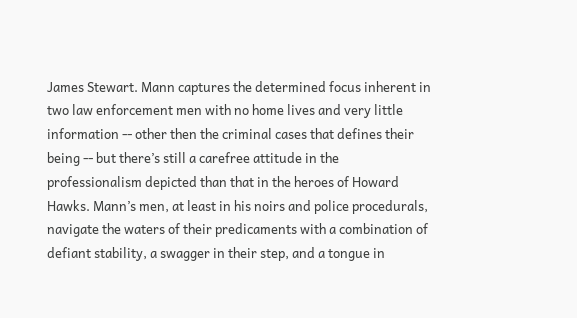James Stewart. Mann captures the determined focus inherent in two law enforcement men with no home lives and very little information -- other then the criminal cases that defines their being -- but there’s still a carefree attitude in the professionalism depicted than that in the heroes of Howard Hawks. Mann’s men, at least in his noirs and police procedurals, navigate the waters of their predicaments with a combination of defiant stability, a swagger in their step, and a tongue in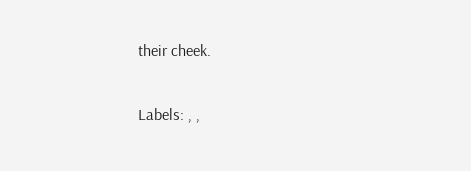their cheek.

Labels: , ,